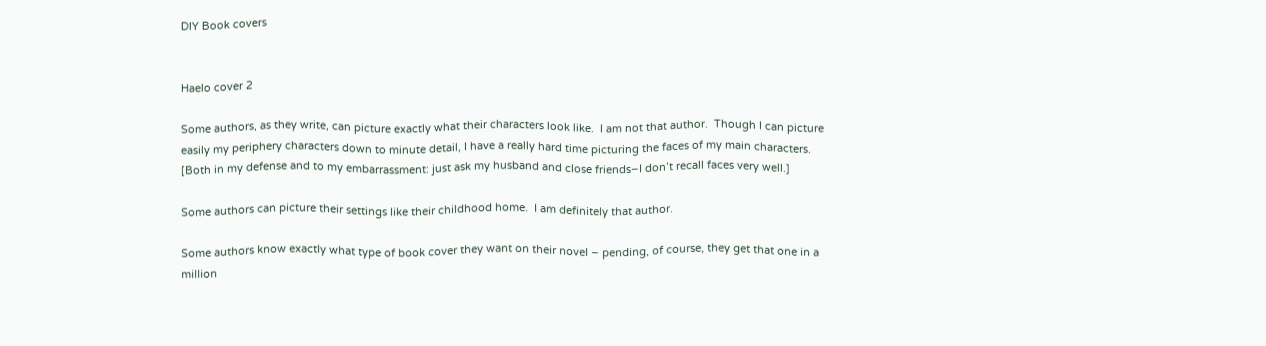DIY Book covers


Haelo cover 2

Some authors, as they write, can picture exactly what their characters look like.  I am not that author.  Though I can picture easily my periphery characters down to minute detail, I have a really hard time picturing the faces of my main characters.  [Both in my defense and to my embarrassment: just ask my husband and close friends–I don’t recall faces very well.]

Some authors can picture their settings like their childhood home.  I am definitely that author.

Some authors know exactly what type of book cover they want on their novel – pending, of course, they get that one in a million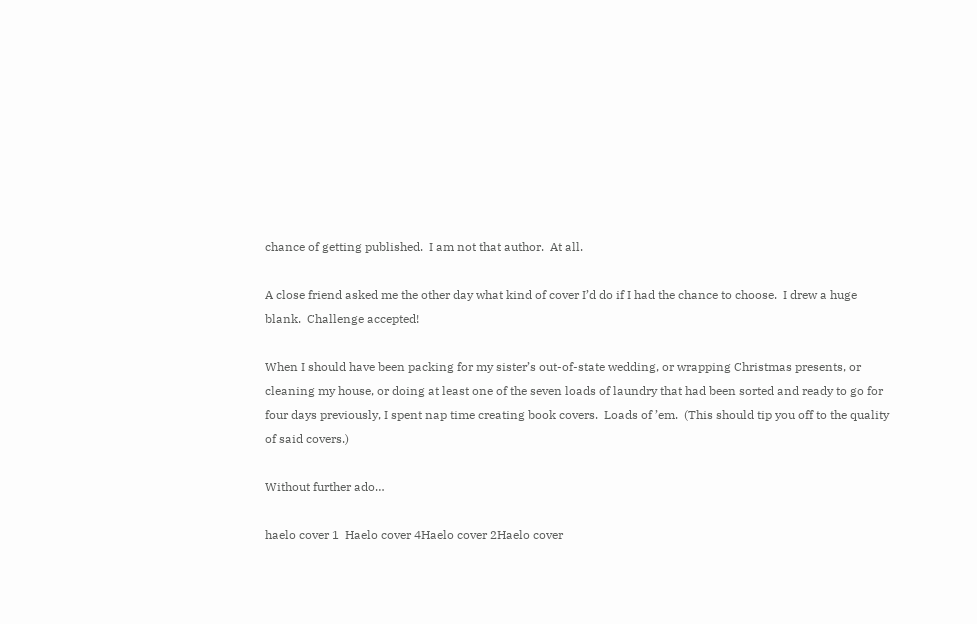chance of getting published.  I am not that author.  At all.

A close friend asked me the other day what kind of cover I’d do if I had the chance to choose.  I drew a huge blank.  Challenge accepted!

When I should have been packing for my sister’s out-of-state wedding, or wrapping Christmas presents, or cleaning my house, or doing at least one of the seven loads of laundry that had been sorted and ready to go for four days previously, I spent nap time creating book covers.  Loads of ’em.  (This should tip you off to the quality of said covers.)

Without further ado…

haelo cover 1  Haelo cover 4Haelo cover 2Haelo cover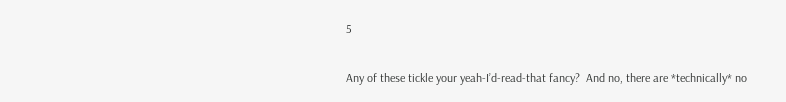5

Any of these tickle your yeah-I’d-read-that fancy?  And no, there are *technically* no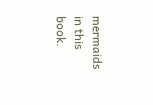mermaids in this book.